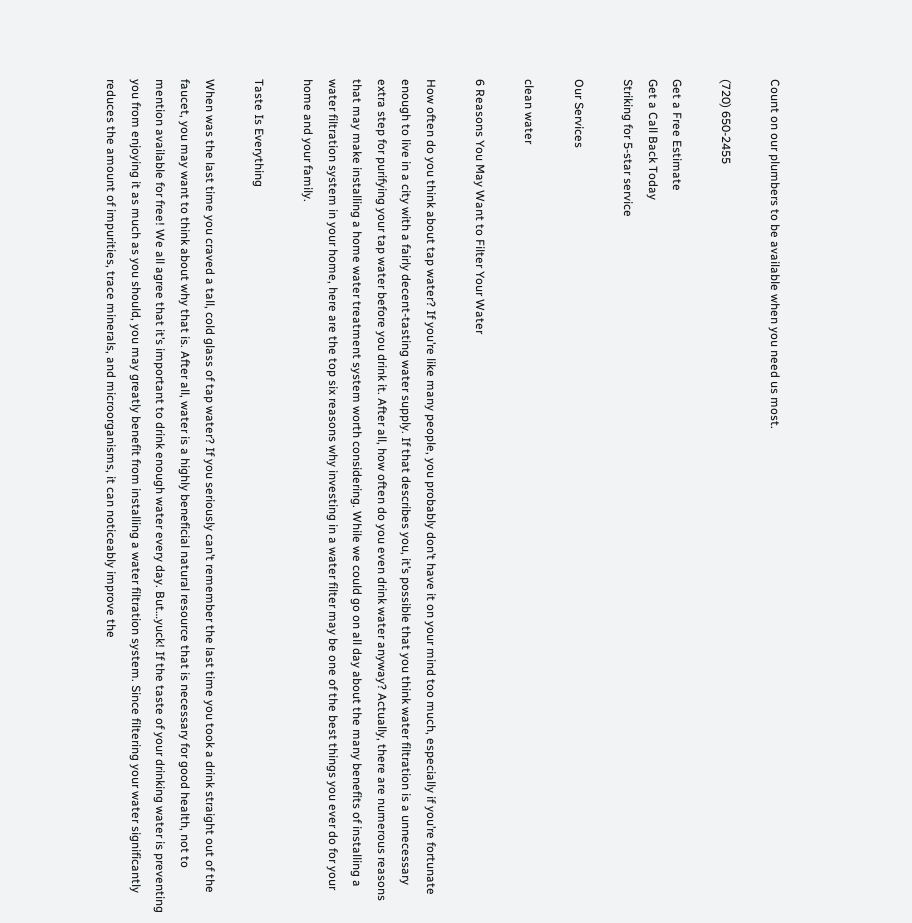Count on our plumbers to be available when you need us most.

(720) 650-2455

Get a Free Estimate
Get a Call Back Today
Striking for 5-star service

Our Services

clean water

6 Reasons You May Want to Filter Your Water

How often do you think about tap water? If you’re like many people, you probably don’t have it on your mind too much, especially if you’re fortunate enough to live in a city with a fairly decent-tasting water supply. If that describes you, it’s possible that you think water filtration is a unnecessary extra step for purifying your tap water before you drink it. After all, how often do you even drink water anyway? Actually, there are numerous reasons that may make installing a home water treatment system worth considering. While we could go on all day about the many benefits of installing a water filtration system in your home, here are the top six reasons why investing in a water filter may be one of the best things you ever do for your home and your family.

Taste Is Everything

When was the last time you craved a tall, cold glass of tap water? If you seriously can’t remember the last time you took a drink straight out of the faucet, you may want to think about why that is. After all, water is a highly beneficial natural resource that is necessary for good health, not to mention available for free! We all agree that it’s important to drink enough water every day. But…yuck! If the taste of your drinking water is preventing you from enjoying it as much as you should, you may greatly benefit from installing a water filtration system. Since filtering your water significantly reduces the amount of impurities, trace minerals, and microorganisms, it can noticeably improve the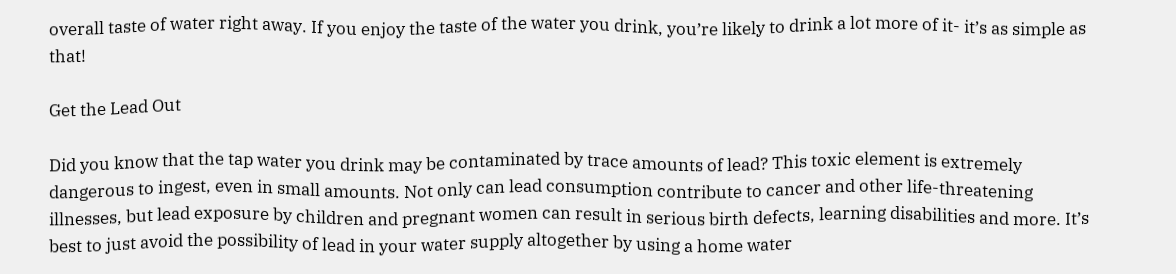overall taste of water right away. If you enjoy the taste of the water you drink, you’re likely to drink a lot more of it- it’s as simple as that!

Get the Lead Out

Did you know that the tap water you drink may be contaminated by trace amounts of lead? This toxic element is extremely dangerous to ingest, even in small amounts. Not only can lead consumption contribute to cancer and other life-threatening illnesses, but lead exposure by children and pregnant women can result in serious birth defects, learning disabilities and more. It’s best to just avoid the possibility of lead in your water supply altogether by using a home water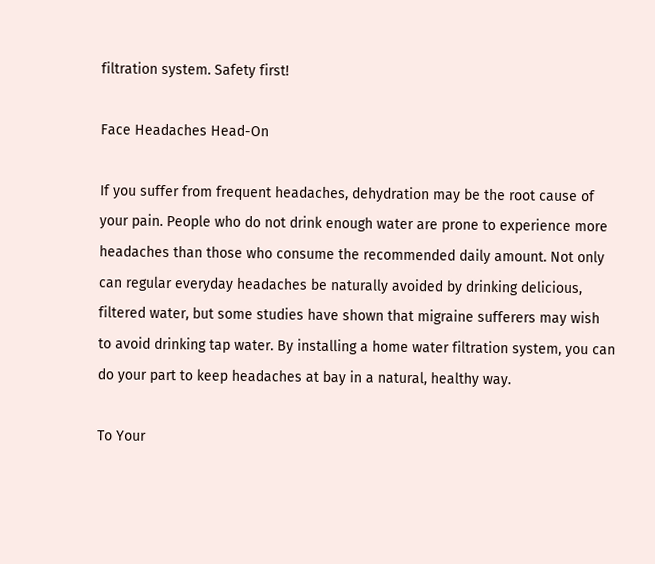filtration system. Safety first!

Face Headaches Head-On

If you suffer from frequent headaches, dehydration may be the root cause of your pain. People who do not drink enough water are prone to experience more headaches than those who consume the recommended daily amount. Not only can regular everyday headaches be naturally avoided by drinking delicious, filtered water, but some studies have shown that migraine sufferers may wish to avoid drinking tap water. By installing a home water filtration system, you can do your part to keep headaches at bay in a natural, healthy way.

To Your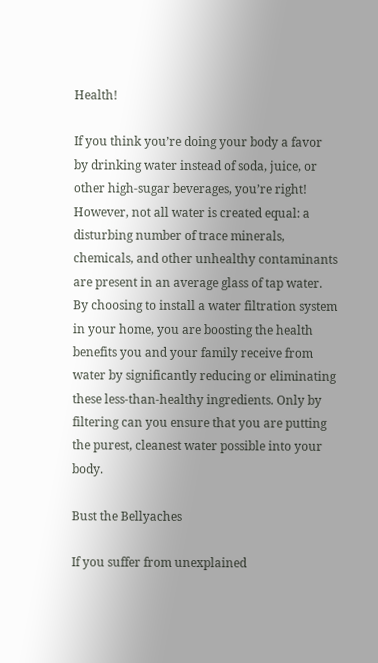Health!

If you think you’re doing your body a favor by drinking water instead of soda, juice, or other high-sugar beverages, you’re right! However, not all water is created equal: a disturbing number of trace minerals, chemicals, and other unhealthy contaminants are present in an average glass of tap water. By choosing to install a water filtration system in your home, you are boosting the health benefits you and your family receive from water by significantly reducing or eliminating these less-than-healthy ingredients. Only by filtering can you ensure that you are putting the purest, cleanest water possible into your body.

Bust the Bellyaches

If you suffer from unexplained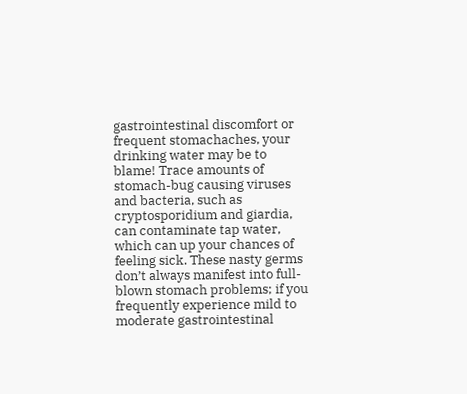gastrointestinal discomfort or frequent stomachaches, your drinking water may be to blame! Trace amounts of stomach-bug causing viruses and bacteria, such as cryptosporidium and giardia, can contaminate tap water, which can up your chances of feeling sick. These nasty germs don’t always manifest into full-blown stomach problems; if you frequently experience mild to moderate gastrointestinal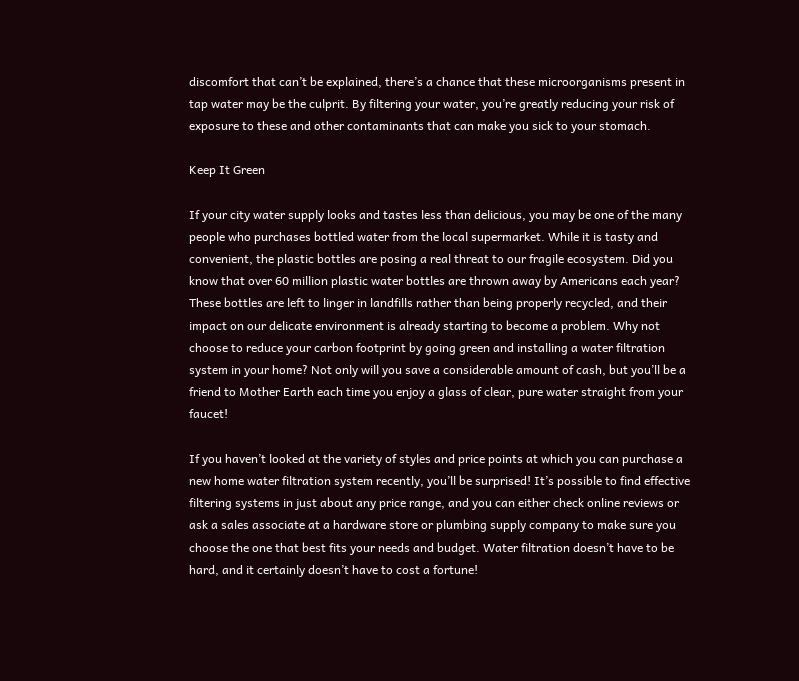discomfort that can’t be explained, there’s a chance that these microorganisms present in tap water may be the culprit. By filtering your water, you’re greatly reducing your risk of exposure to these and other contaminants that can make you sick to your stomach.

Keep It Green

If your city water supply looks and tastes less than delicious, you may be one of the many people who purchases bottled water from the local supermarket. While it is tasty and convenient, the plastic bottles are posing a real threat to our fragile ecosystem. Did you know that over 60 million plastic water bottles are thrown away by Americans each year? These bottles are left to linger in landfills rather than being properly recycled, and their impact on our delicate environment is already starting to become a problem. Why not choose to reduce your carbon footprint by going green and installing a water filtration system in your home? Not only will you save a considerable amount of cash, but you’ll be a friend to Mother Earth each time you enjoy a glass of clear, pure water straight from your faucet!

If you haven’t looked at the variety of styles and price points at which you can purchase a new home water filtration system recently, you’ll be surprised! It’s possible to find effective filtering systems in just about any price range, and you can either check online reviews or ask a sales associate at a hardware store or plumbing supply company to make sure you choose the one that best fits your needs and budget. Water filtration doesn’t have to be hard, and it certainly doesn’t have to cost a fortune!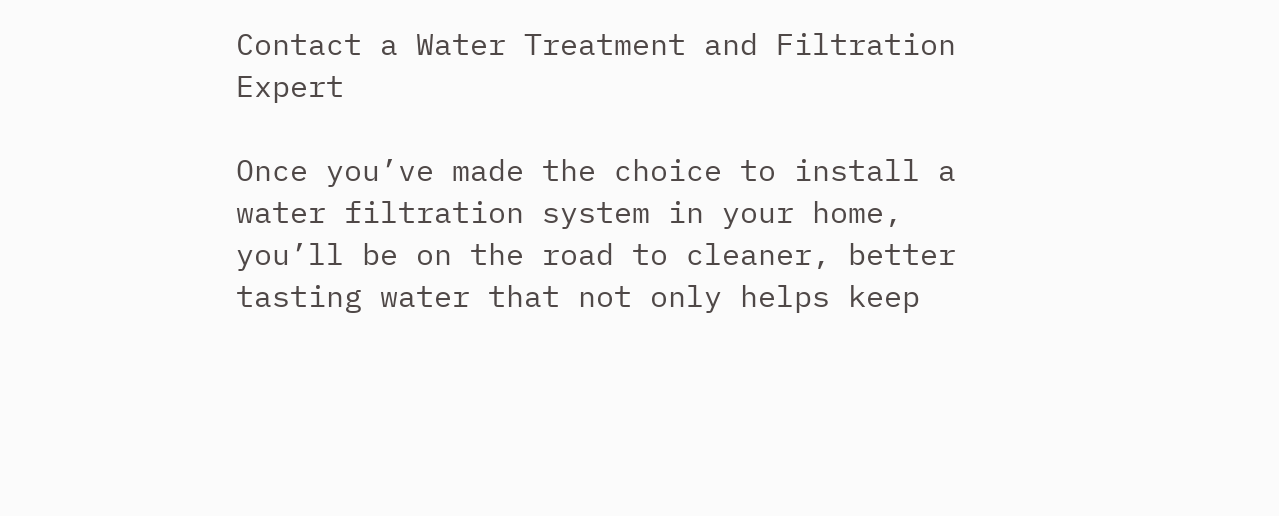Contact a Water Treatment and Filtration Expert

Once you’ve made the choice to install a water filtration system in your home, you’ll be on the road to cleaner, better tasting water that not only helps keep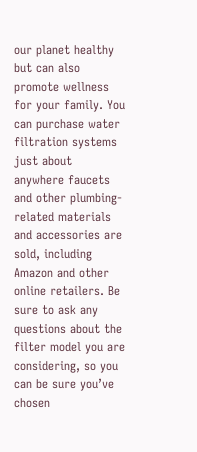our planet healthy but can also promote wellness for your family. You can purchase water filtration systems just about anywhere faucets and other plumbing-related materials and accessories are sold, including Amazon and other online retailers. Be sure to ask any questions about the filter model you are considering, so you can be sure you’ve chosen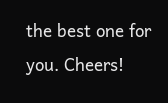the best one for you. Cheers!